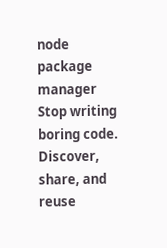node package manager
Stop writing boring code. Discover, share, and reuse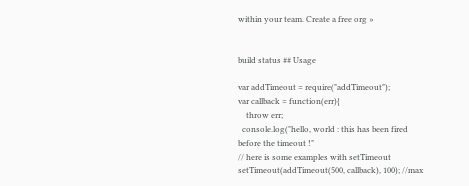within your team. Create a free org »


build status ## Usage

var addTimeout = require("addTimeout");
var callback = function(err){
    throw err;
  console.log("hello, world : this has been fired before the timeout !"
// here is some examples with setTimeout
setTimeout(addTimeout(500, callback), 100); //max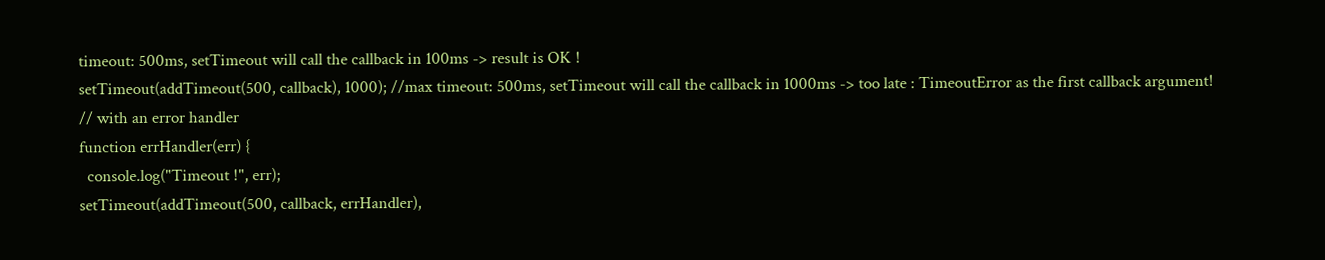timeout: 500ms, setTimeout will call the callback in 100ms -> result is OK !
setTimeout(addTimeout(500, callback), 1000); //max timeout: 500ms, setTimeout will call the callback in 1000ms -> too late : TimeoutError as the first callback argument!
// with an error handler
function errHandler(err) {
  console.log("Timeout !", err);
setTimeout(addTimeout(500, callback, errHandler),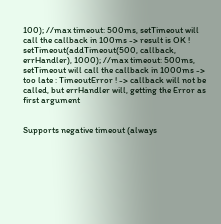100); //max timeout: 500ms, setTimeout will call the callback in 100ms -> result is OK !
setTimeout(addTimeout(500, callback, errHandler), 1000); //max timeout: 500ms, setTimeout will call the callback in 1000ms -> too late : TimeoutError ! -> callback will not be called, but errHandler will, getting the Error as first argument


Supports negative timeout (always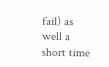fail) as well a short time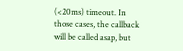(<20ms) timeout. In those cases, the callback will be called asap, but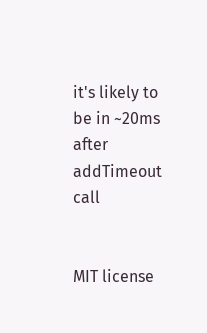it's likely to be in ~20ms after addTimeout call


MIT license